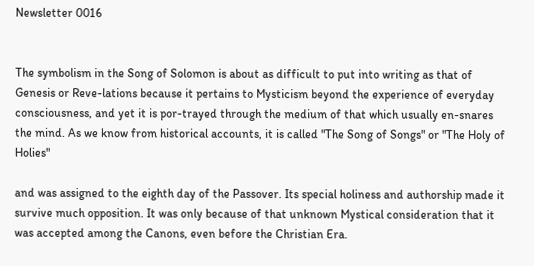Newsletter 0016


The symbolism in the Song of Solomon is about as difficult to put into writing as that of Genesis or Reve-lations because it pertains to Mysticism beyond the experience of everyday consciousness, and yet it is por-trayed through the medium of that which usually en-snares the mind. As we know from historical accounts, it is called "The Song of Songs" or "The Holy of Holies"

and was assigned to the eighth day of the Passover. Its special holiness and authorship made it survive much opposition. It was only because of that unknown Mystical consideration that it was accepted among the Canons, even before the Christian Era.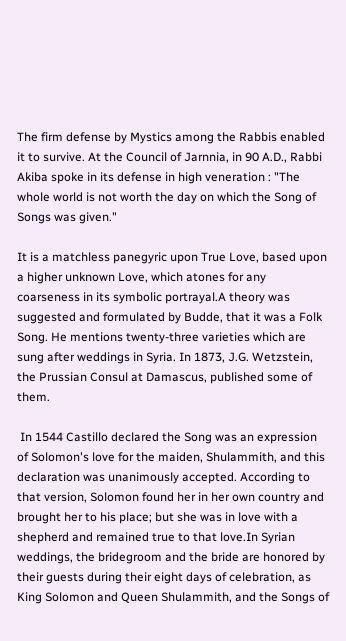The firm defense by Mystics among the Rabbis enabled it to survive. At the Council of Jarnnia, in 90 A.D., Rabbi Akiba spoke in its defense in high veneration : "The whole world is not worth the day on which the Song of Songs was given."

It is a matchless panegyric upon True Love, based upon a higher unknown Love, which atones for any coarseness in its symbolic portrayal.A theory was suggested and formulated by Budde, that it was a Folk Song. He mentions twenty-three varieties which are sung after weddings in Syria. In 1873, J.G. Wetzstein, the Prussian Consul at Damascus, published some of them.

 In 1544 Castillo declared the Song was an expression of Solomon's love for the maiden, Shulammith, and this declaration was unanimously accepted. According to that version, Solomon found her in her own country and brought her to his place; but she was in love with a shepherd and remained true to that love.In Syrian weddings, the bridegroom and the bride are honored by their guests during their eight days of celebration, as King Solomon and Queen Shulammith, and the Songs of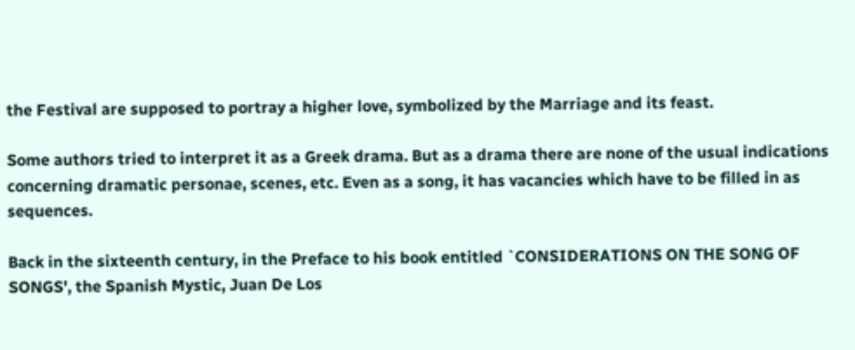the Festival are supposed to portray a higher love, symbolized by the Marriage and its feast.

Some authors tried to interpret it as a Greek drama. But as a drama there are none of the usual indications concerning dramatic personae, scenes, etc. Even as a song, it has vacancies which have to be filled in as sequences.

Back in the sixteenth century, in the Preface to his book entitled `CONSIDERATIONS ON THE SONG OF SONGS', the Spanish Mystic, Juan De Los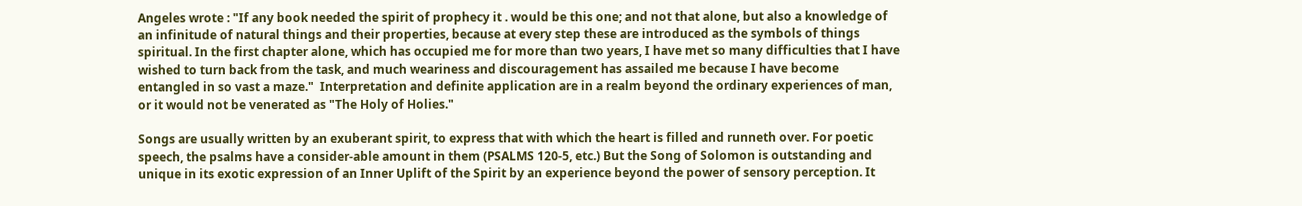Angeles wrote : "If any book needed the spirit of prophecy it . would be this one; and not that alone, but also a knowledge of an infinitude of natural things and their properties, because at every step these are introduced as the symbols of things spiritual. In the first chapter alone, which has occupied me for more than two years, I have met so many difficulties that I have wished to turn back from the task, and much weariness and discouragement has assailed me because I have become entangled in so vast a maze."  Interpretation and definite application are in a realm beyond the ordinary experiences of man, or it would not be venerated as "The Holy of Holies."

Songs are usually written by an exuberant spirit, to express that with which the heart is filled and runneth over. For poetic speech, the psalms have a consider-able amount in them (PSALMS 120-5, etc.) But the Song of Solomon is outstanding and unique in its exotic expression of an Inner Uplift of the Spirit by an experience beyond the power of sensory perception. It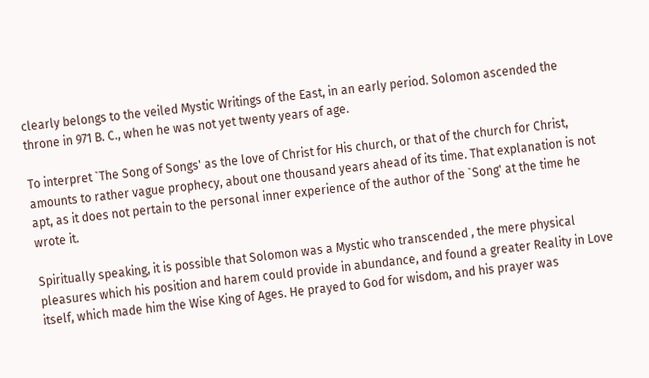clearly belongs to the veiled Mystic Writings of the East, in an early period. Solomon ascended the throne in 971 B. C., when he was not yet twenty years of age.

To interpret `The Song of Songs' as the love of Christ for His church, or that of the church for Christ, amounts to rather vague prophecy, about one thousand years ahead of its time. That explanation is not apt, as it does not pertain to the personal inner experience of the author of the `Song' at the time he wrote it.

Spiritually speaking, it is possible that Solomon was a Mystic who transcended , the mere physical pleasures which his position and harem could provide in abundance, and found a greater Reality in Love itself, which made him the Wise King of Ages. He prayed to God for wisdom, and his prayer was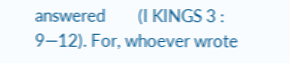answered        (I KINGS 3 : 9—12). For, whoever wrote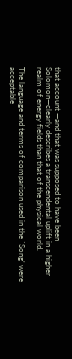that account —and that was supposed to have been Solomon—clearly describes a transcendental uplift in a higher realm of energy fields than that of the physical world.

The language and terms of comparison used in the `Song' were acceptable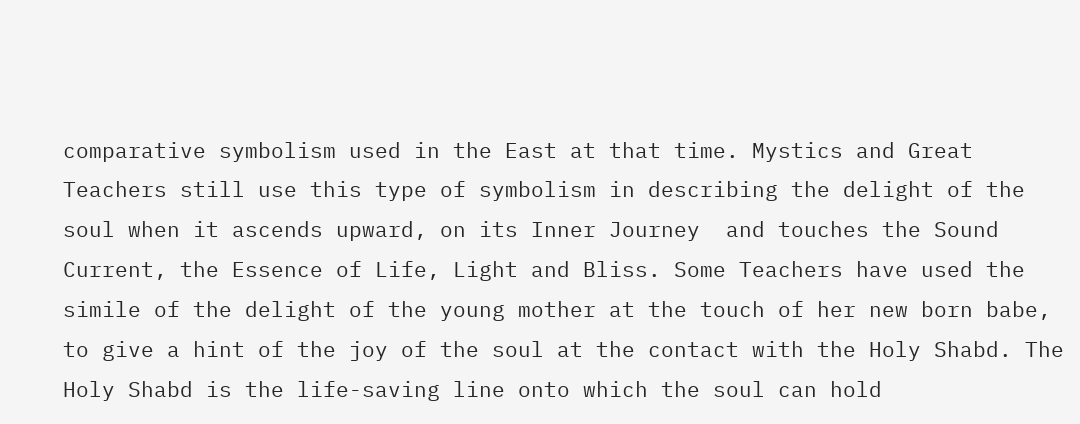comparative symbolism used in the East at that time. Mystics and Great Teachers still use this type of symbolism in describing the delight of the soul when it ascends upward, on its Inner Journey  and touches the Sound Current, the Essence of Life, Light and Bliss. Some Teachers have used the simile of the delight of the young mother at the touch of her new born babe, to give a hint of the joy of the soul at the contact with the Holy Shabd. The Holy Shabd is the life-saving line onto which the soul can hold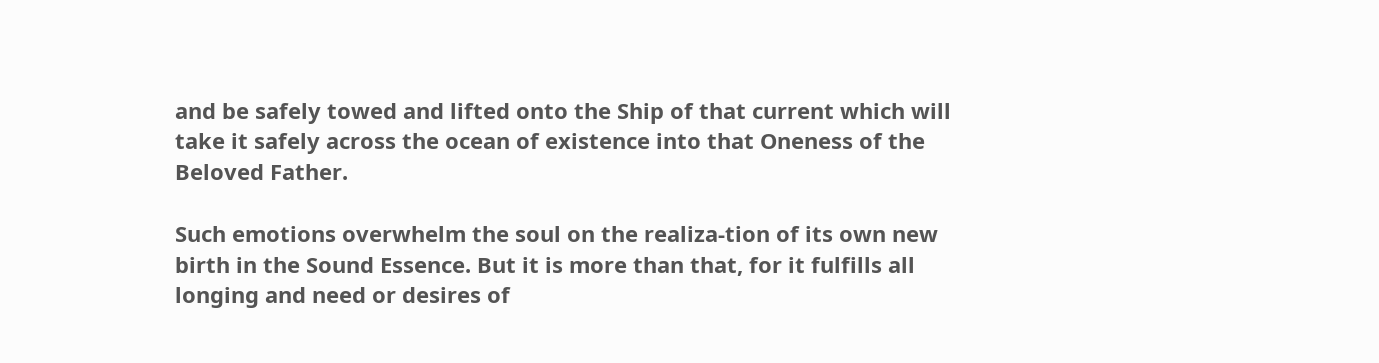and be safely towed and lifted onto the Ship of that current which will take it safely across the ocean of existence into that Oneness of the Beloved Father.

Such emotions overwhelm the soul on the realiza-tion of its own new birth in the Sound Essence. But it is more than that, for it fulfills all longing and need or desires of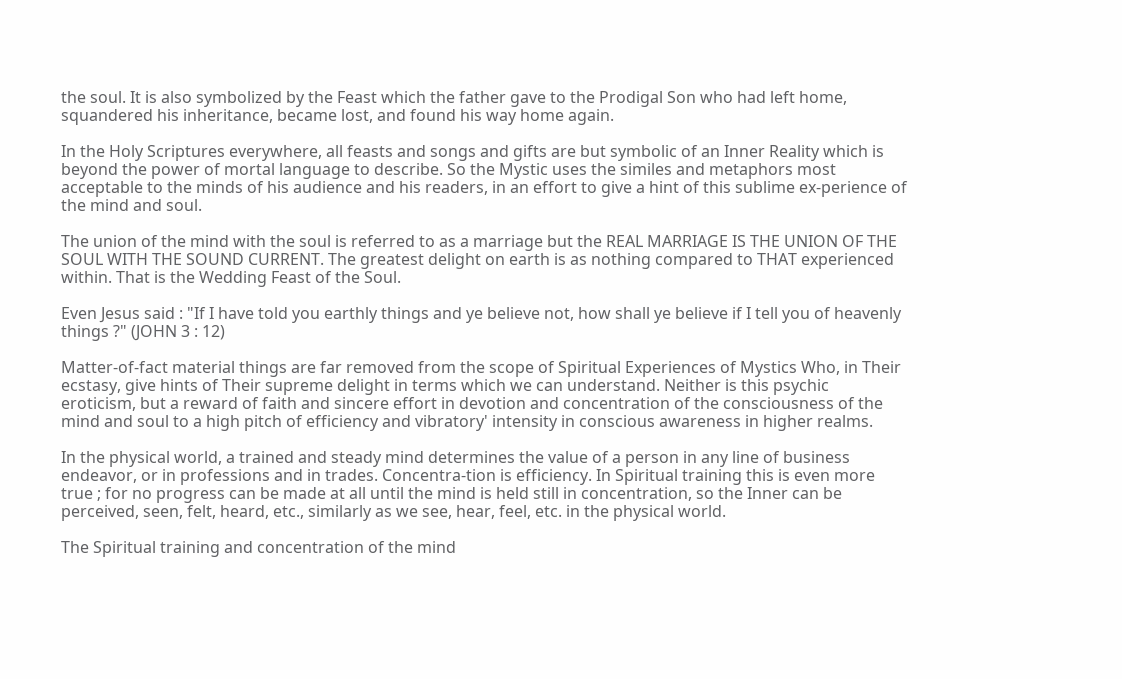the soul. It is also symbolized by the Feast which the father gave to the Prodigal Son who had left home, squandered his inheritance, became lost, and found his way home again.

In the Holy Scriptures everywhere, all feasts and songs and gifts are but symbolic of an Inner Reality which is beyond the power of mortal language to describe. So the Mystic uses the similes and metaphors most acceptable to the minds of his audience and his readers, in an effort to give a hint of this sublime ex-perience of the mind and soul.

The union of the mind with the soul is referred to as a marriage but the REAL MARRIAGE IS THE UNION OF THE SOUL WITH THE SOUND CURRENT. The greatest delight on earth is as nothing compared to THAT experienced within. That is the Wedding Feast of the Soul.

Even Jesus said : "If I have told you earthly things and ye believe not, how shall ye believe if I tell you of heavenly things ?" (JOHN 3 : 12)

Matter-of-fact material things are far removed from the scope of Spiritual Experiences of Mystics Who, in Their ecstasy, give hints of Their supreme delight in terms which we can understand. Neither is this psychic eroticism, but a reward of faith and sincere effort in devotion and concentration of the consciousness of the mind and soul to a high pitch of efficiency and vibratory' intensity in conscious awareness in higher realms.

In the physical world, a trained and steady mind determines the value of a person in any line of business endeavor, or in professions and in trades. Concentra-tion is efficiency. In Spiritual training this is even more true ; for no progress can be made at all until the mind is held still in concentration, so the Inner can be perceived, seen, felt, heard, etc., similarly as we see, hear, feel, etc. in the physical world.

The Spiritual training and concentration of the mind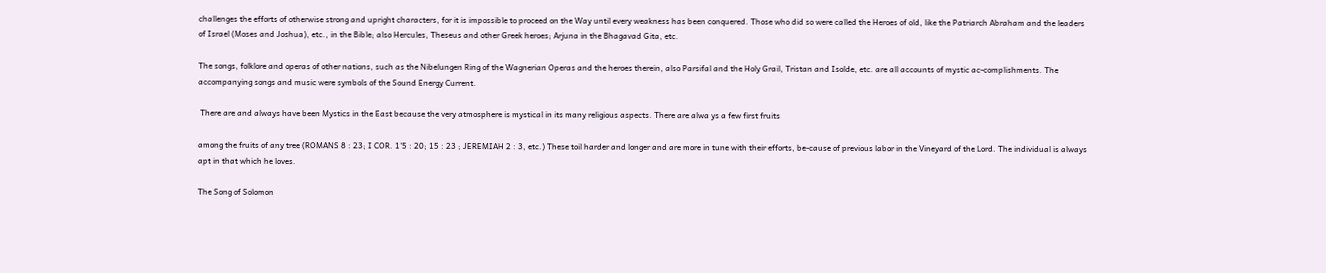challenges the efforts of otherwise strong and upright characters, for it is impossible to proceed on the Way until every weakness has been conquered. Those who did so were called the Heroes of old, like the Patriarch Abraham and the leaders of Israel (Moses and Joshua), etc., in the Bible; also Hercules, Theseus and other Greek heroes; Arjuna in the Bhagavad Gita, etc.

The songs, folklore and operas of other nations, such as the Nibelungen Ring of the Wagnerian Operas and the heroes therein, also Parsifal and the Holy Grail, Tristan and Isolde, etc. are all accounts of mystic ac-complishments. The accompanying songs and music were symbols of the Sound Energy Current.

 There are and always have been Mystics in the East because the very atmosphere is mystical in its many religious aspects. There are alwa ys a few first fruits

among the fruits of any tree (ROMANS 8 : 23; I COR. 1'5 : 20; 15 : 23 ; JEREMIAH 2 : 3, etc.) These toil harder and longer and are more in tune with their efforts, be-cause of previous labor in the Vineyard of the Lord. The individual is always apt in that which he loves.

The Song of Solomon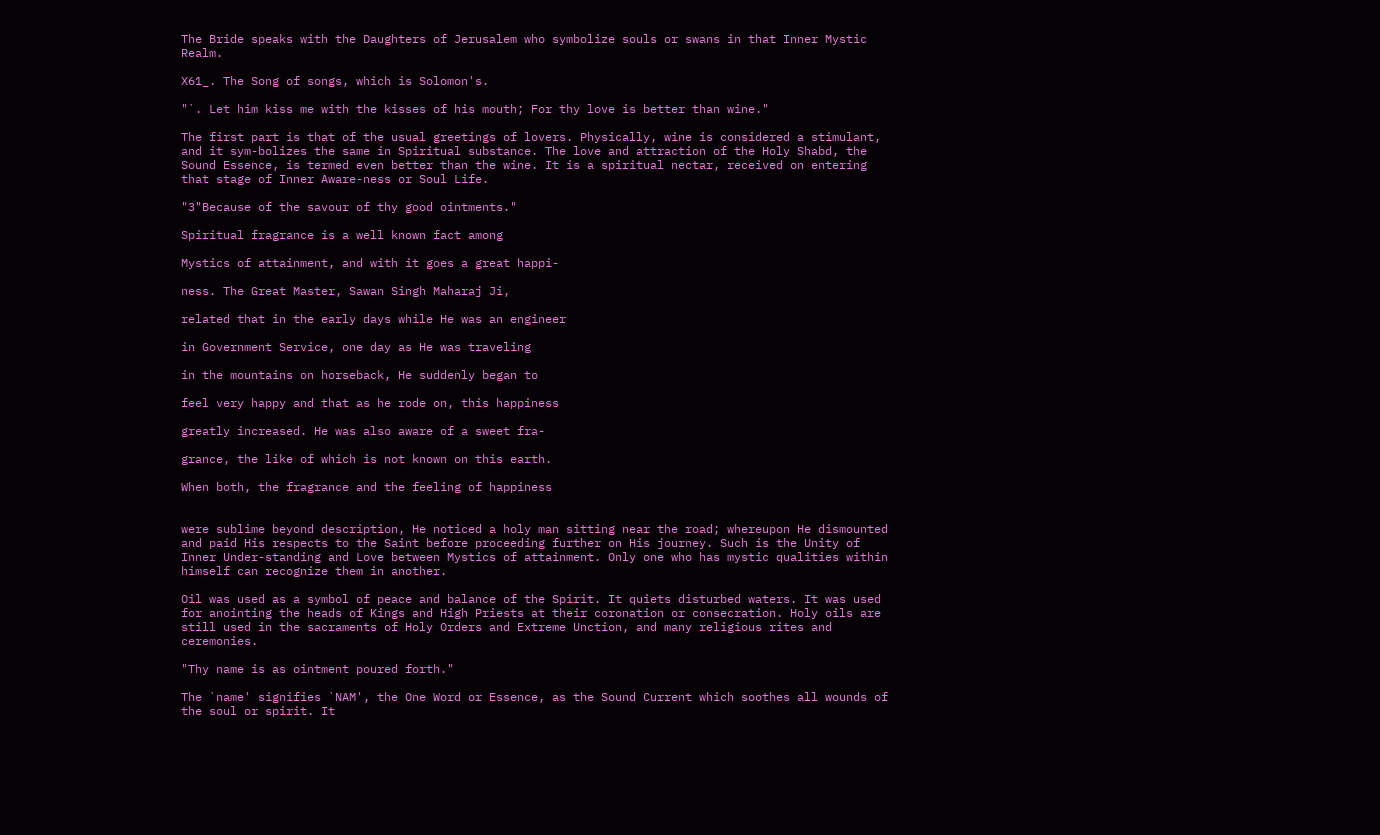The Bride speaks with the Daughters of Jerusalem who symbolize souls or swans in that Inner Mystic Realm.

X61_. The Song of songs, which is Solomon's.

"`. Let him kiss me with the kisses of his mouth; For thy love is better than wine."

The first part is that of the usual greetings of lovers. Physically, wine is considered a stimulant, and it sym-bolizes the same in Spiritual substance. The love and attraction of the Holy Shabd, the Sound Essence, is termed even better than the wine. It is a spiritual nectar, received on entering that stage of Inner Aware-ness or Soul Life.

"3"Because of the savour of thy good ointments."

Spiritual fragrance is a well known fact among

Mystics of attainment, and with it goes a great happi-

ness. The Great Master, Sawan Singh Maharaj Ji,

related that in the early days while He was an engineer

in Government Service, one day as He was traveling

in the mountains on horseback, He suddenly began to

feel very happy and that as he rode on, this happiness

greatly increased. He was also aware of a sweet fra-

grance, the like of which is not known on this earth.

When both, the fragrance and the feeling of happiness


were sublime beyond description, He noticed a holy man sitting near the road; whereupon He dismounted and paid His respects to the Saint before proceeding further on His journey. Such is the Unity of Inner Under-standing and Love between Mystics of attainment. Only one who has mystic qualities within himself can recognize them in another.

Oil was used as a symbol of peace and balance of the Spirit. It quiets disturbed waters. It was used for anointing the heads of Kings and High Priests at their coronation or consecration. Holy oils are still used in the sacraments of Holy Orders and Extreme Unction, and many religious rites and ceremonies.

"Thy name is as ointment poured forth."

The `name' signifies `NAM', the One Word or Essence, as the Sound Current which soothes all wounds of the soul or spirit. It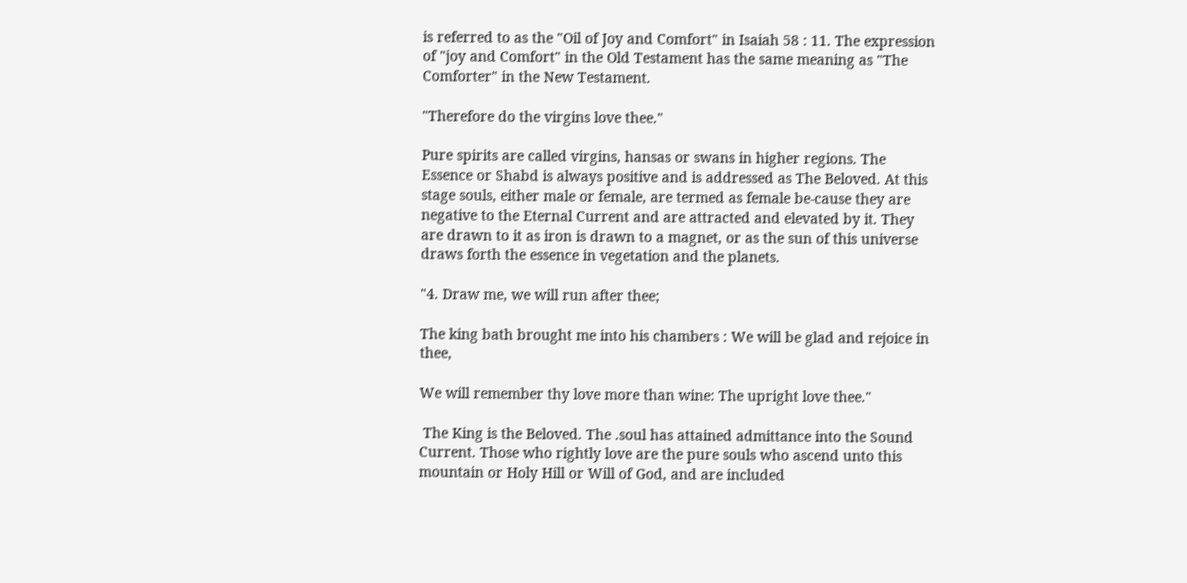is referred to as the "Oil of Joy and Comfort" in Isaiah 58 : 11. The expression of "joy and Comfort" in the Old Testament has the same meaning as "The Comforter" in the New Testament.

"Therefore do the virgins love thee."

Pure spirits are called virgins, hansas or swans in higher regions. The Essence or Shabd is always positive and is addressed as The Beloved. At this stage souls, either male or female, are termed as female be-cause they are negative to the Eternal Current and are attracted and elevated by it. They are drawn to it as iron is drawn to a magnet, or as the sun of this universe draws forth the essence in vegetation and the planets.

"4. Draw me, we will run after thee;

The king bath brought me into his chambers : We will be glad and rejoice in thee,

We will remember thy love more than wine: The upright love thee."

 The King is the Beloved. The .soul has attained admittance into the Sound Current. Those who rightly love are the pure souls who ascend unto this mountain or Holy Hill or Will of God, and are included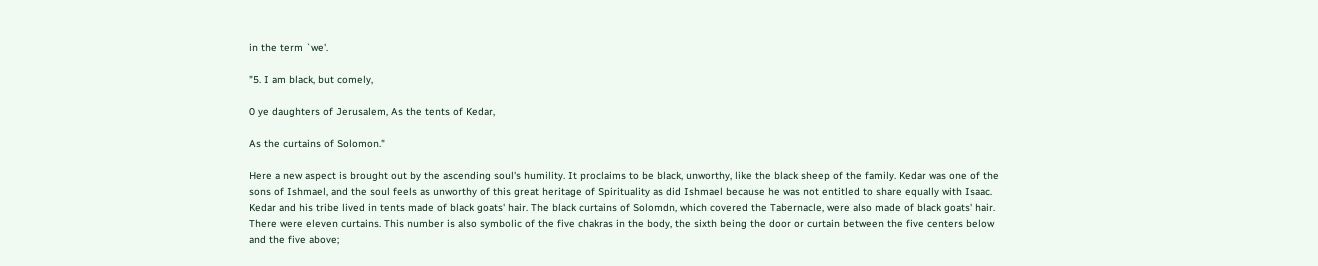in the term `we'.

"5. I am black, but comely,

0 ye daughters of Jerusalem, As the tents of Kedar,

As the curtains of Solomon."

Here a new aspect is brought out by the ascending soul's humility. It proclaims to be black, unworthy, like the black sheep of the family. Kedar was one of the sons of Ishmael, and the soul feels as unworthy of this great heritage of Spirituality as did Ishmael because he was not entitled to share equally with Isaac. Kedar and his tribe lived in tents made of black goats' hair. The black curtains of Solomdn, which covered the Tabernacle, were also made of black goats' hair. There were eleven curtains. This number is also symbolic of the five chakras in the body, the sixth being the door or curtain between the five centers below and the five above;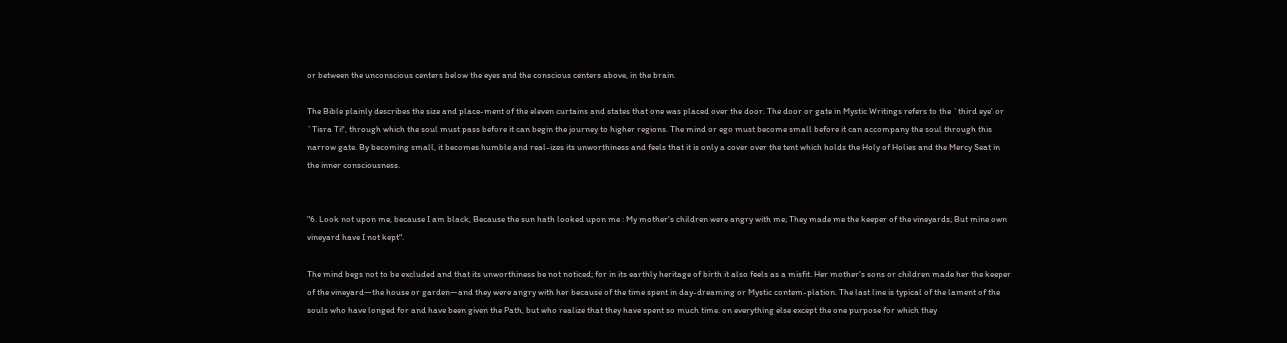or between the unconscious centers below the eyes and the conscious centers above, in the brain.

The Bible plainly describes the size and place-ment of the eleven curtains and states that one was placed over the door. The door or gate in Mystic Writings refers to the `third eye' or `Tisra Ti!', through which the soul must pass before it can begin the journey to higher regions. The mind or ego must become small before it can accompany the soul through this narrow gate. By becoming small, it becomes humble and real-izes its unworthiness and feels that it is only a cover over the tent which holds the Holy of Holies and the Mercy Seat in the inner consciousness.


"6. Look not upon me, because I am black, Because the sun hath looked upon me : My mother's children were angry with me; They made me the keeper of the vineyards; But mine own vineyard have I not kept".

The mind begs not to be excluded and that its unworthiness be not noticed; for in its earthly heritage of birth it also feels as a misfit. Her mother's sons or children made her the keeper of the vineyard—the house or garden—and they were angry with her because of the time spent in day-dreaming or Mystic contem-plation. The last line is typical of the lament of the souls who have longed for and have been given the Path, but who realize that they have spent so much time. on everything else except the one purpose for which they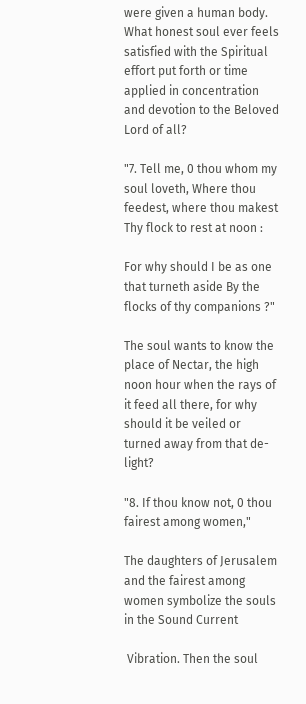were given a human body. What honest soul ever feels satisfied with the Spiritual effort put forth or time applied in concentration and devotion to the Beloved Lord of all?

"7. Tell me, 0 thou whom my soul loveth, Where thou feedest, where thou makest Thy flock to rest at noon :

For why should I be as one that turneth aside By the flocks of thy companions ?"

The soul wants to know the place of Nectar, the high noon hour when the rays of it feed all there, for why should it be veiled or turned away from that de-light?

"8. If thou know not, 0 thou fairest among women,"

The daughters of Jerusalem and the fairest among women symbolize the souls in the Sound Current

 Vibration. Then the soul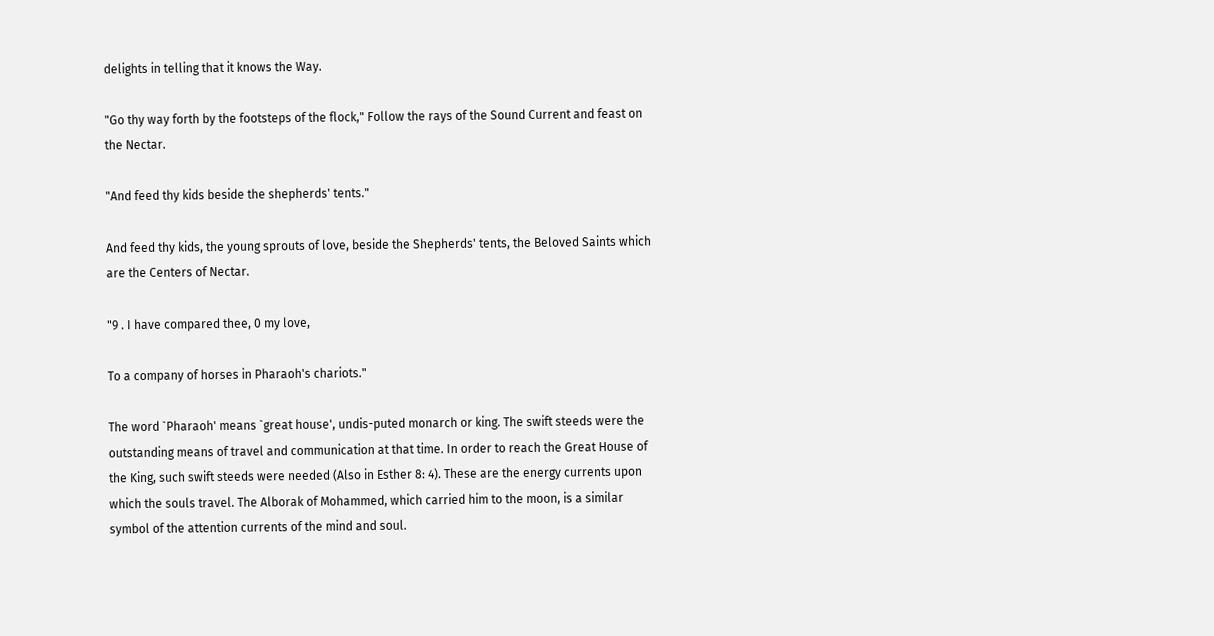delights in telling that it knows the Way.

"Go thy way forth by the footsteps of the flock," Follow the rays of the Sound Current and feast on the Nectar.

"And feed thy kids beside the shepherds' tents."

And feed thy kids, the young sprouts of love, beside the Shepherds' tents, the Beloved Saints which are the Centers of Nectar.

"9 . I have compared thee, 0 my love,

To a company of horses in Pharaoh's chariots."

The word `Pharaoh' means `great house', undis-puted monarch or king. The swift steeds were the outstanding means of travel and communication at that time. In order to reach the Great House of the King, such swift steeds were needed (Also in Esther 8: 4). These are the energy currents upon which the souls travel. The Alborak of Mohammed, which carried him to the moon, is a similar symbol of the attention currents of the mind and soul.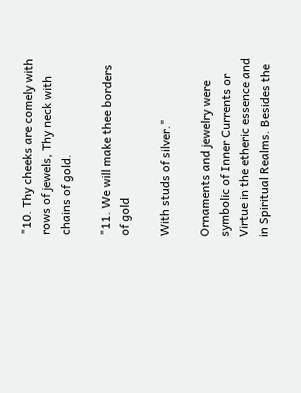"10. Thy cheeks are comely with rows of jewels, Thy neck with chains of gold.

"11. We will make thee borders of gold

With studs of silver."

Ornaments and jewelry were symbolic of Inner Currents or Virtue in the etheric essence and in Spiritual Realms. Besides the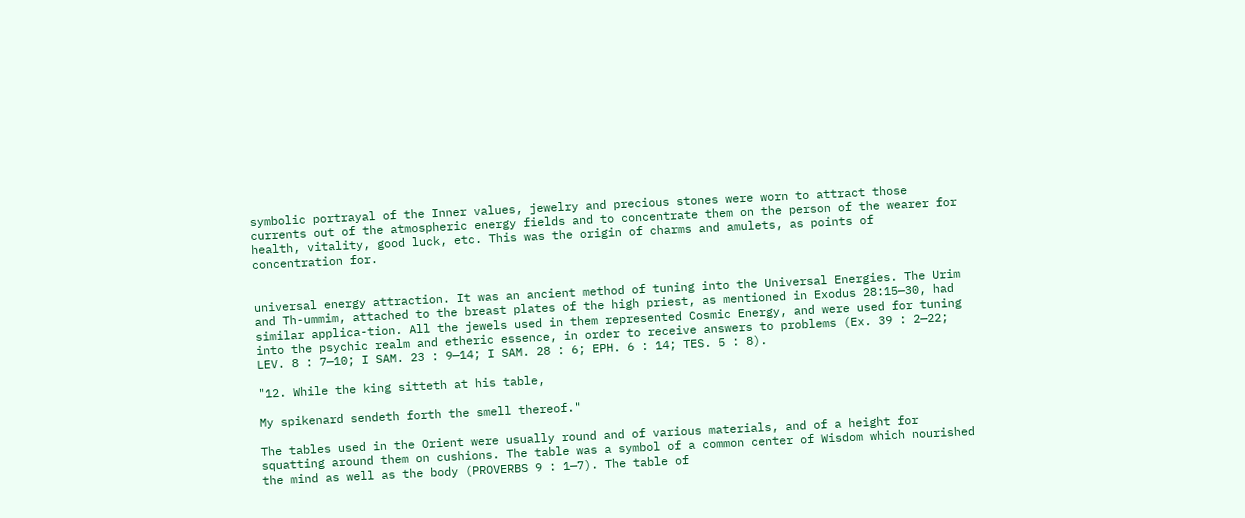symbolic portrayal of the Inner values, jewelry and precious stones were worn to attract those currents out of the atmospheric energy fields and to concentrate them on the person of the wearer for health, vitality, good luck, etc. This was the origin of charms and amulets, as points of concentration for.


universal energy attraction. It was an ancient method of tuning into the Universal Energies. The Urim and Th-ummim, attached to the breast plates of the high priest, as mentioned in Exodus 28:15—30, had similar applica-tion. All the jewels used in them represented Cosmic Energy, and were used for tuning into the psychic realm and etheric essence, in order to receive answers to problems (Ex. 39 : 2—22; LEV. 8 : 7—10; I SAM. 23 : 9—14; I SAM. 28 : 6; EPH. 6 : 14; TES. 5 : 8).

"12. While the king sitteth at his table,

My spikenard sendeth forth the smell thereof."

The tables used in the Orient were usually round and of various materials, and of a height for squatting around them on cushions. The table was a symbol of a common center of Wisdom which nourished the mind as well as the body (PROVERBS 9 : 1—7). The table of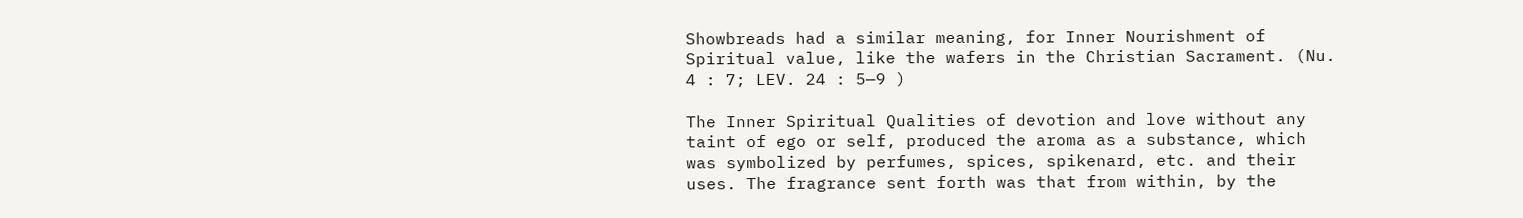Showbreads had a similar meaning, for Inner Nourishment of Spiritual value, like the wafers in the Christian Sacrament. (Nu. 4 : 7; LEV. 24 : 5—9 )

The Inner Spiritual Qualities of devotion and love without any taint of ego or self, produced the aroma as a substance, which was symbolized by perfumes, spices, spikenard, etc. and their uses. The fragrance sent forth was that from within, by the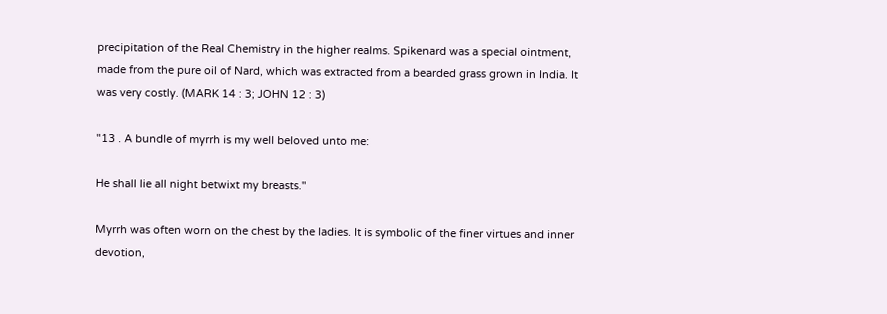precipitation of the Real Chemistry in the higher realms. Spikenard was a special ointment, made from the pure oil of Nard, which was extracted from a bearded grass grown in India. It was very costly. (MARK 14 : 3; JOHN 12 : 3)

"13 . A bundle of myrrh is my well beloved unto me:

He shall lie all night betwixt my breasts."

Myrrh was often worn on the chest by the ladies. It is symbolic of the finer virtues and inner devotion,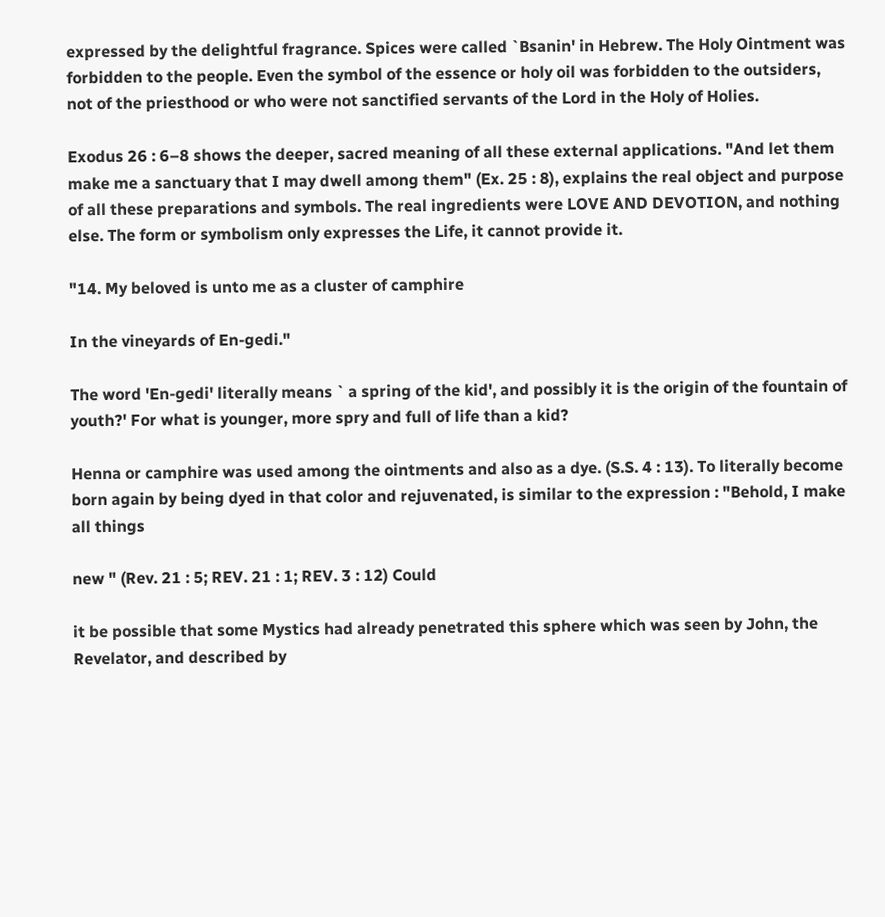expressed by the delightful fragrance. Spices were called `Bsanin' in Hebrew. The Holy Ointment was forbidden to the people. Even the symbol of the essence or holy oil was forbidden to the outsiders, not of the priesthood or who were not sanctified servants of the Lord in the Holy of Holies.

Exodus 26 : 6–8 shows the deeper, sacred meaning of all these external applications. "And let them make me a sanctuary that I may dwell among them" (Ex. 25 : 8), explains the real object and purpose of all these preparations and symbols. The real ingredients were LOVE AND DEVOTION, and nothing else. The form or symbolism only expresses the Life, it cannot provide it.

"14. My beloved is unto me as a cluster of camphire

In the vineyards of En-gedi."

The word 'En-gedi' literally means ` a spring of the kid', and possibly it is the origin of the fountain of youth?' For what is younger, more spry and full of life than a kid?

Henna or camphire was used among the ointments and also as a dye. (S.S. 4 : 13). To literally become born again by being dyed in that color and rejuvenated, is similar to the expression : "Behold, I make all things

new " (Rev. 21 : 5; REV. 21 : 1; REV. 3 : 12) Could

it be possible that some Mystics had already penetrated this sphere which was seen by John, the Revelator, and described by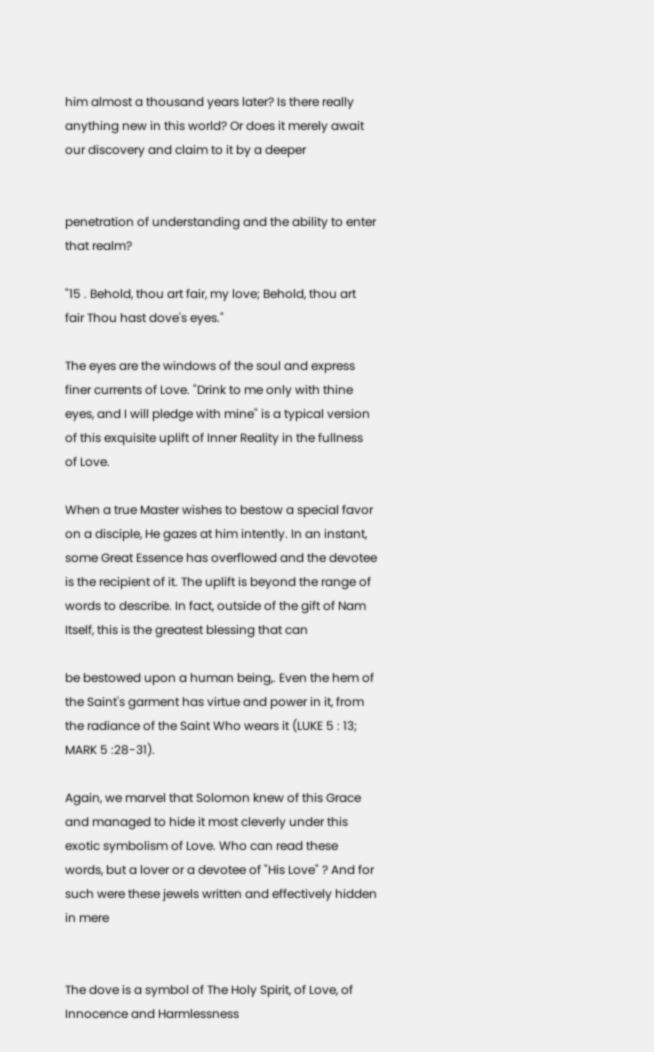him almost a thousand years later? Is there really anything new in this world? Or does it merely await our discovery and claim to it by a deeper


penetration of understanding and the ability to enter that realm?

"15 . Behold, thou art fair, my love; Behold, thou art fair Thou hast dove's eyes."

The eyes are the windows of the soul and express finer currents of Love. "Drink to me only with thine eyes, and I will pledge with mine" is a typical version of this exquisite uplift of Inner Reality in the fullness of Love.

When a true Master wishes to bestow a special favor on a disciple, He gazes at him intently. In an instant, some Great Essence has overflowed and the devotee is the recipient of it. The uplift is beyond the range of words to describe. In fact, outside of the gift of Nam Itself, this is the greatest blessing that can

be bestowed upon a human being,. Even the hem of the Saint's garment has virtue and power in it, from the radiance of the Saint Who wears it (LUKE 5 : 13; MARK 5 :28-31).

Again, we marvel that Solomon knew of this Grace and managed to hide it most cleverly under this exotic symbolism of Love. Who can read these words, but a lover or a devotee of "His Love" ? And for such were these jewels written and effectively hidden in mere


The dove is a symbol of The Holy Spirit, of Love, of Innocence and Harmlessness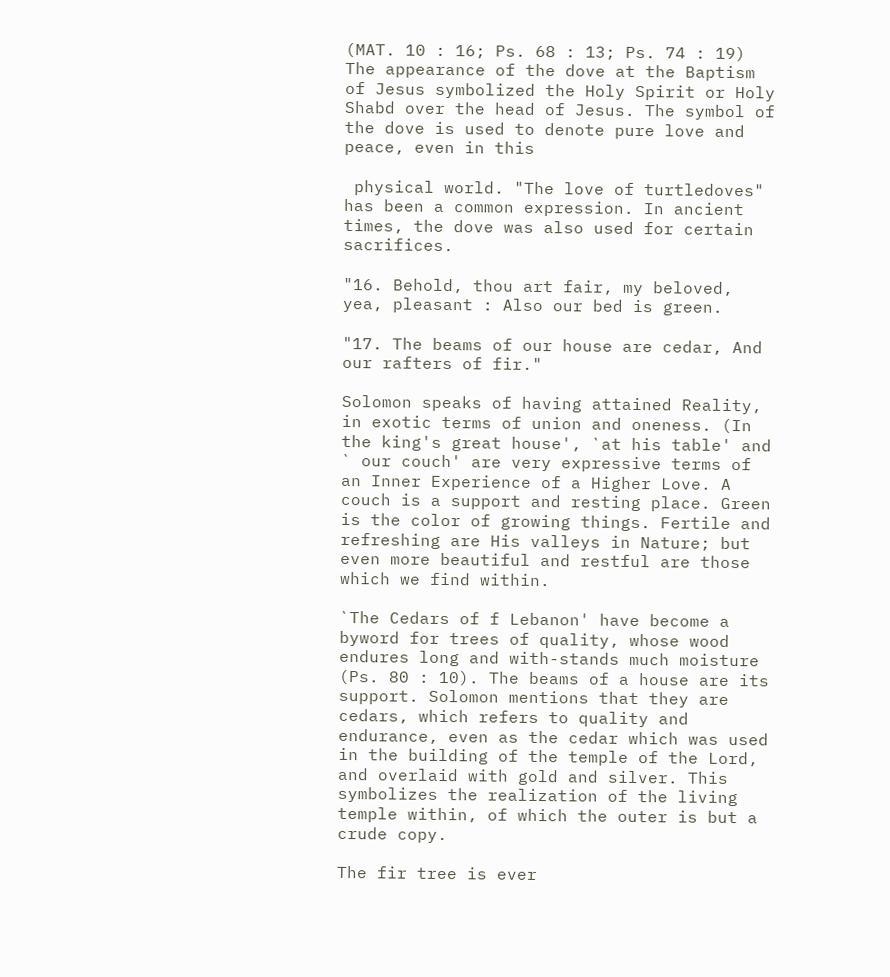(MAT. 10 : 16; Ps. 68 : 13; Ps. 74 : 19) The appearance of the dove at the Baptism of Jesus symbolized the Holy Spirit or Holy Shabd over the head of Jesus. The symbol of the dove is used to denote pure love and peace, even in this

 physical world. "The love of turtledoves" has been a common expression. In ancient times, the dove was also used for certain sacrifices.

"16. Behold, thou art fair, my beloved, yea, pleasant : Also our bed is green.

"17. The beams of our house are cedar, And our rafters of fir."

Solomon speaks of having attained Reality, in exotic terms of union and oneness. (In the king's great house', `at his table' and ` our couch' are very expressive terms of an Inner Experience of a Higher Love. A couch is a support and resting place. Green is the color of growing things. Fertile and refreshing are His valleys in Nature; but even more beautiful and restful are those which we find within.

`The Cedars of f Lebanon' have become a byword for trees of quality, whose wood endures long and with-stands much moisture (Ps. 80 : 10). The beams of a house are its support. Solomon mentions that they are cedars, which refers to quality and endurance, even as the cedar which was used in the building of the temple of the Lord, and overlaid with gold and silver. This symbolizes the realization of the living temple within, of which the outer is but a crude copy.

The fir tree is ever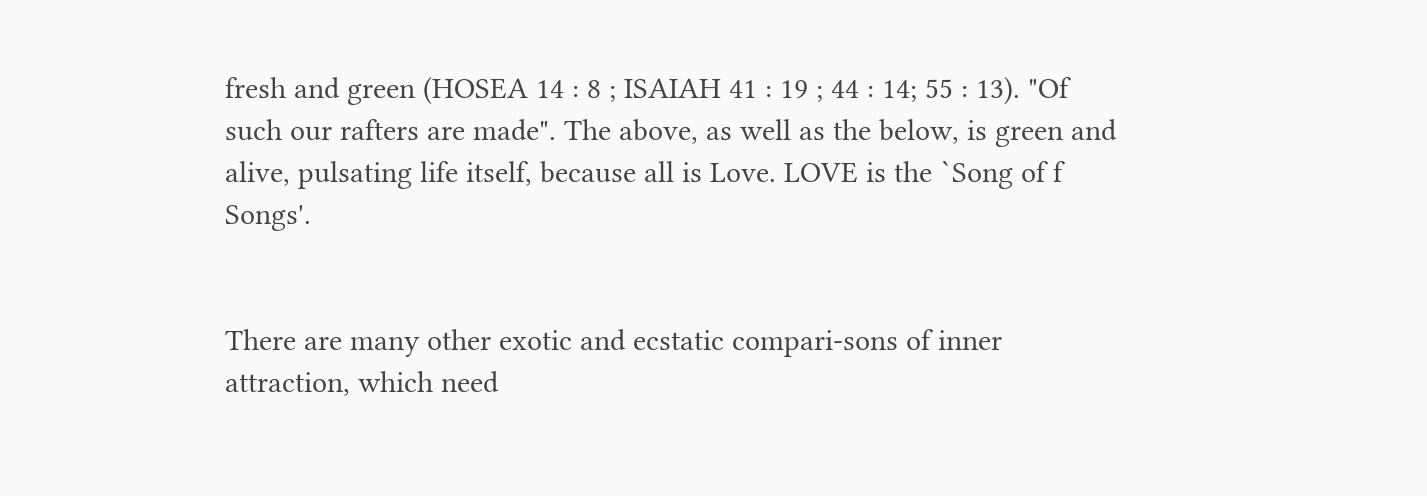fresh and green (HOSEA 14 : 8 ; ISAIAH 41 : 19 ; 44 : 14; 55 : 13). "Of such our rafters are made". The above, as well as the below, is green and alive, pulsating life itself, because all is Love. LOVE is the `Song of f Songs'.


There are many other exotic and ecstatic compari-sons of inner attraction, which need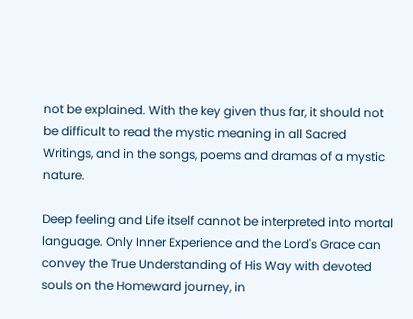not be explained. With the key given thus far, it should not be difficult to read the mystic meaning in all Sacred Writings, and in the songs, poems and dramas of a mystic nature.

Deep feeling and Life itself cannot be interpreted into mortal language. Only Inner Experience and the Lord's Grace can convey the True Understanding of His Way with devoted souls on the Homeward journey, in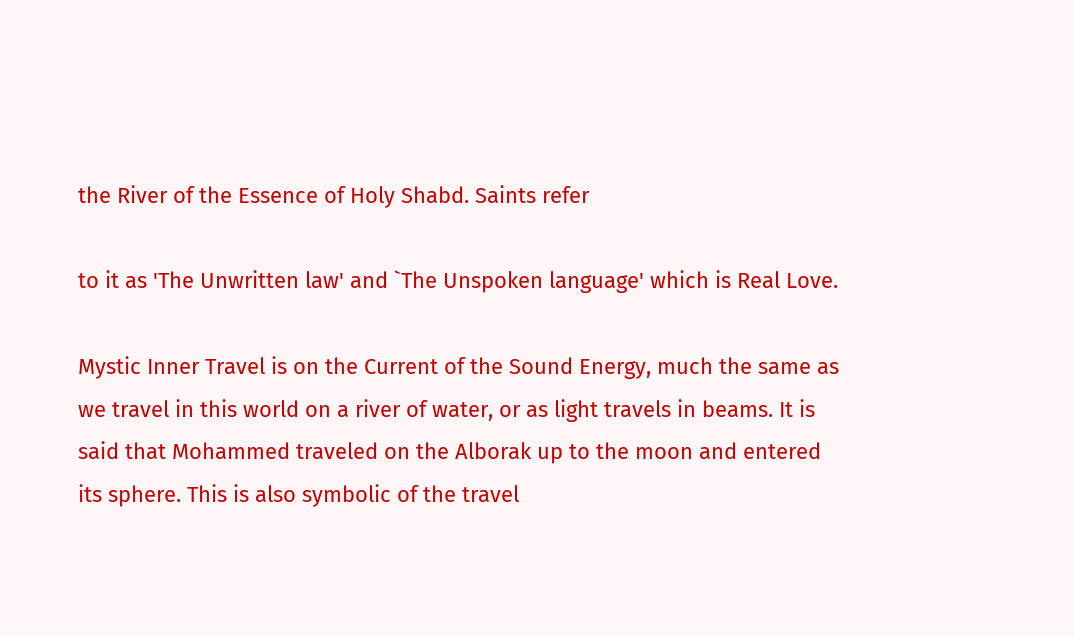the River of the Essence of Holy Shabd. Saints refer

to it as 'The Unwritten law' and `The Unspoken language' which is Real Love.

Mystic Inner Travel is on the Current of the Sound Energy, much the same as we travel in this world on a river of water, or as light travels in beams. It is said that Mohammed traveled on the Alborak up to the moon and entered its sphere. This is also symbolic of the travel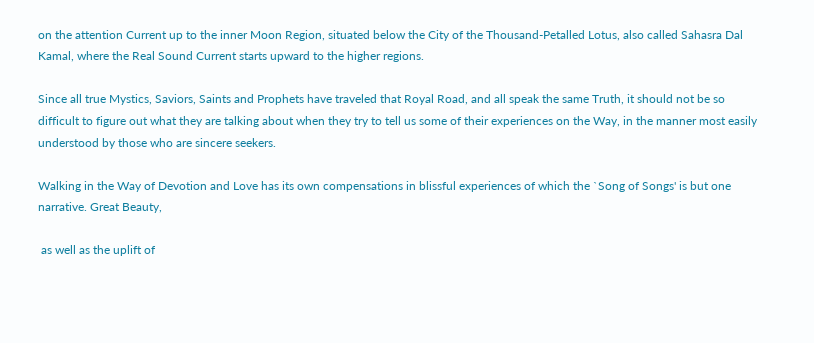on the attention Current up to the inner Moon Region, situated below the City of the Thousand-Petalled Lotus, also called Sahasra Dal Kamal, where the Real Sound Current starts upward to the higher regions.

Since all true Mystics, Saviors, Saints and Prophets have traveled that Royal Road, and all speak the same Truth, it should not be so difficult to figure out what they are talking about when they try to tell us some of their experiences on the Way, in the manner most easily understood by those who are sincere seekers.

Walking in the Way of Devotion and Love has its own compensations in blissful experiences of which the `Song of Songs' is but one narrative. Great Beauty,

 as well as the uplift of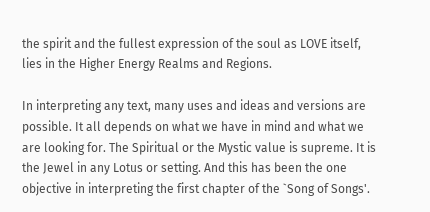the spirit and the fullest expression of the soul as LOVE itself, lies in the Higher Energy Realms and Regions.

In interpreting any text, many uses and ideas and versions are possible. It all depends on what we have in mind and what we are looking for. The Spiritual or the Mystic value is supreme. It is the Jewel in any Lotus or setting. And this has been the one objective in interpreting the first chapter of the `Song of Songs'.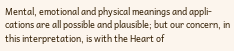Mental, emotional and physical meanings and appli-cations are all possible and plausible; but our concern, in this interpretation, is with the Heart of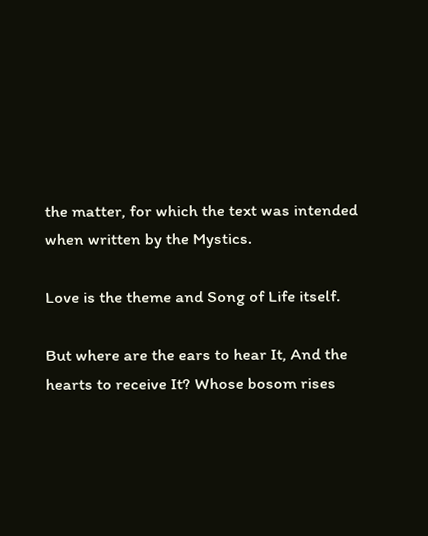the matter, for which the text was intended when written by the Mystics.

Love is the theme and Song of Life itself.

But where are the ears to hear It, And the hearts to receive It? Whose bosom rises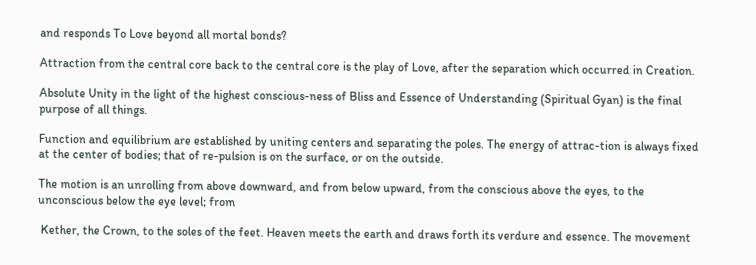and responds To Love beyond all mortal bonds?

Attraction from the central core back to the central core is the play of Love, after the separation which occurred in Creation.

Absolute Unity in the light of the highest conscious-ness of Bliss and Essence of Understanding (Spiritual Gyan) is the final purpose of all things.

Function and equilibrium are established by uniting centers and separating the poles. The energy of attrac-tion is always fixed at the center of bodies; that of re-pulsion is on the surface, or on the outside.

The motion is an unrolling from above downward, and from below upward, from the conscious above the eyes, to the unconscious below the eye level; from

 Kether, the Crown, to the soles of the feet. Heaven meets the earth and draws forth its verdure and essence. The movement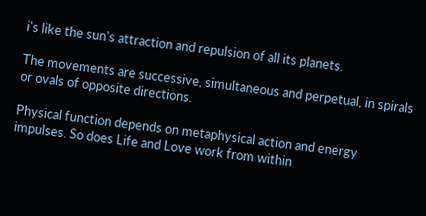i's like the sun's attraction and repulsion of all its planets.

The movements are successive, simultaneous and perpetual, in spirals or ovals of opposite directions.

Physical function depends on metaphysical action and energy impulses. So does Life and Love work from within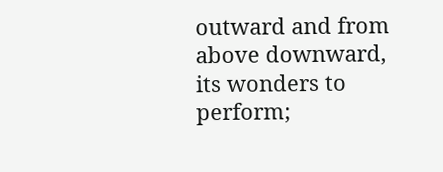outward and from above downward, its wonders to perform;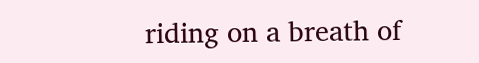riding on a breath of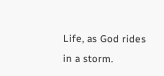Life, as God rides in a storm.